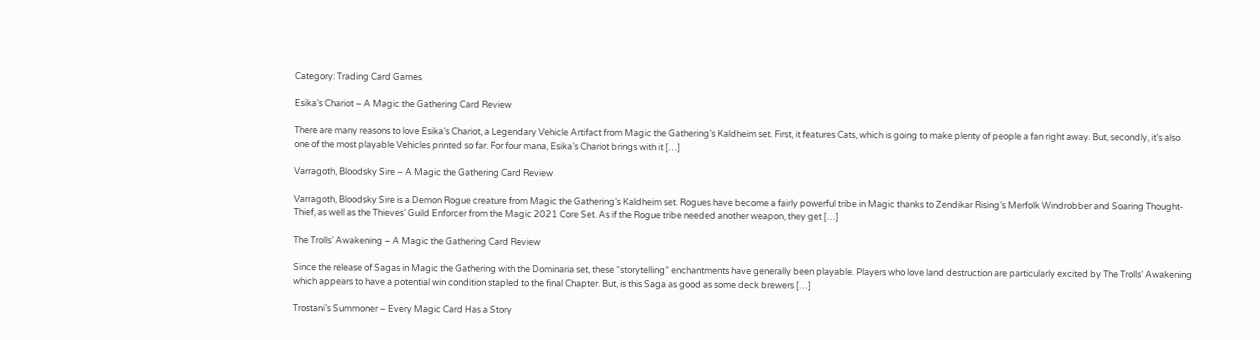Category: Trading Card Games

Esika’s Chariot – A Magic the Gathering Card Review

There are many reasons to love Esika’s Chariot, a Legendary Vehicle Artifact from Magic the Gathering’s Kaldheim set. First, it features Cats, which is going to make plenty of people a fan right away. But, secondly, it’s also one of the most playable Vehicles printed so far. For four mana, Esika’s Chariot brings with it […]

Varragoth, Bloodsky Sire – A Magic the Gathering Card Review

Varragoth, Bloodsky Sire is a Demon Rogue creature from Magic the Gathering’s Kaldheim set. Rogues have become a fairly powerful tribe in Magic thanks to Zendikar Rising’s Merfolk Windrobber and Soaring Thought-Thief, as well as the Thieves’ Guild Enforcer from the Magic 2021 Core Set. As if the Rogue tribe needed another weapon, they get […]

The Trolls’ Awakening – A Magic the Gathering Card Review

Since the release of Sagas in Magic the Gathering with the Dominaria set, these “storytelling” enchantments have generally been playable. Players who love land destruction are particularly excited by The Trolls’ Awakening which appears to have a potential win condition stapled to the final Chapter. But, is this Saga as good as some deck brewers […]

Trostani’s Summoner – Every Magic Card Has a Story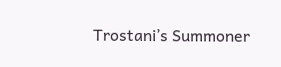Trostani’s Summoner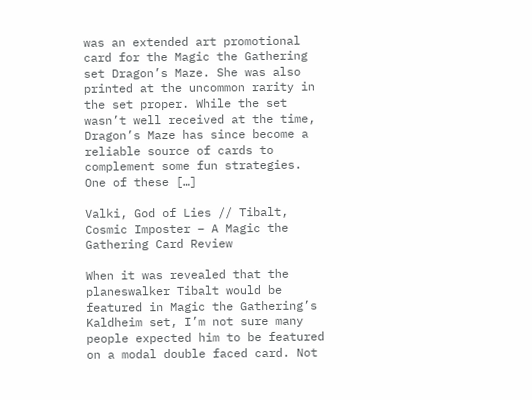was an extended art promotional card for the Magic the Gathering set Dragon’s Maze. She was also printed at the uncommon rarity in the set proper. While the set wasn’t well received at the time, Dragon’s Maze has since become a reliable source of cards to complement some fun strategies. One of these […]

Valki, God of Lies // Tibalt, Cosmic Imposter – A Magic the Gathering Card Review

When it was revealed that the planeswalker Tibalt would be featured in Magic the Gathering’s Kaldheim set, I’m not sure many people expected him to be featured on a modal double faced card. Not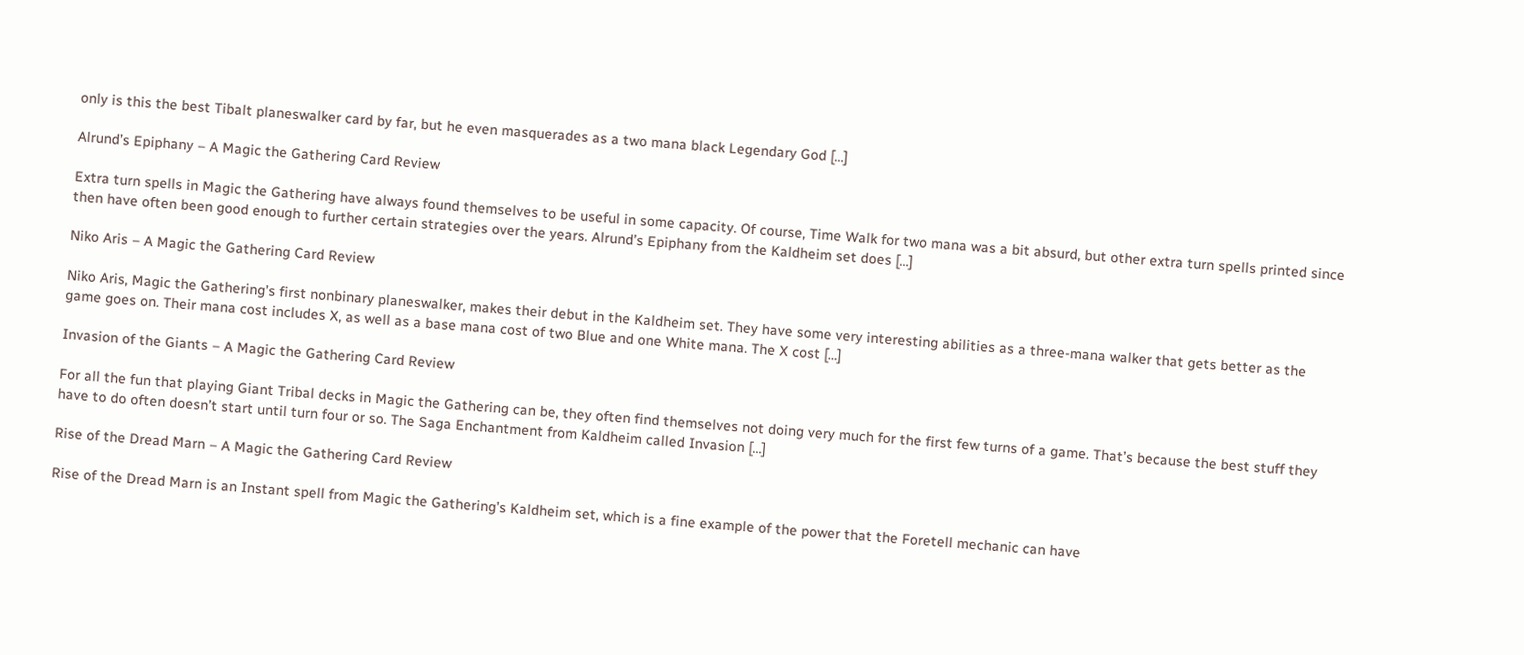only is this the best Tibalt planeswalker card by far, but he even masquerades as a two mana black Legendary God […]

Alrund’s Epiphany – A Magic the Gathering Card Review

Extra turn spells in Magic the Gathering have always found themselves to be useful in some capacity. Of course, Time Walk for two mana was a bit absurd, but other extra turn spells printed since then have often been good enough to further certain strategies over the years. Alrund’s Epiphany from the Kaldheim set does […]

Niko Aris – A Magic the Gathering Card Review

Niko Aris, Magic the Gathering’s first nonbinary planeswalker, makes their debut in the Kaldheim set. They have some very interesting abilities as a three-mana walker that gets better as the game goes on. Their mana cost includes X, as well as a base mana cost of two Blue and one White mana. The X cost […]

Invasion of the Giants – A Magic the Gathering Card Review

For all the fun that playing Giant Tribal decks in Magic the Gathering can be, they often find themselves not doing very much for the first few turns of a game. That’s because the best stuff they have to do often doesn’t start until turn four or so. The Saga Enchantment from Kaldheim called Invasion […]

Rise of the Dread Marn – A Magic the Gathering Card Review

Rise of the Dread Marn is an Instant spell from Magic the Gathering’s Kaldheim set, which is a fine example of the power that the Foretell mechanic can have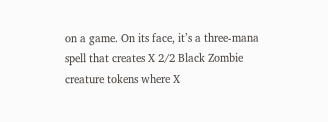on a game. On its face, it’s a three-mana spell that creates X 2/2 Black Zombie creature tokens where X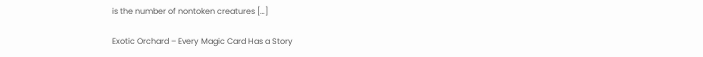is the number of nontoken creatures […]

Exotic Orchard – Every Magic Card Has a Story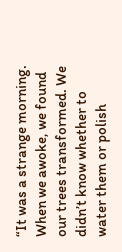“It was a strange morning. When we awoke, we found our trees transformed. We didn’t know whether to water them or polish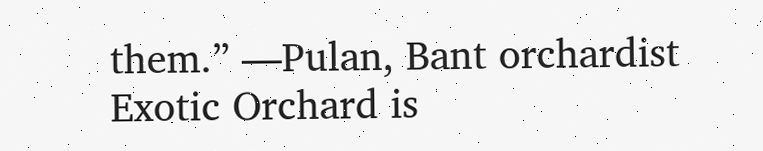them.” —Pulan, Bant orchardist Exotic Orchard is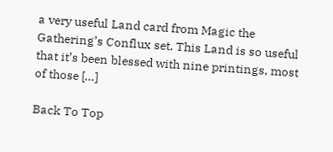a very useful Land card from Magic the Gathering’s Conflux set. This Land is so useful that it’s been blessed with nine printings, most of those […]

Back To Top